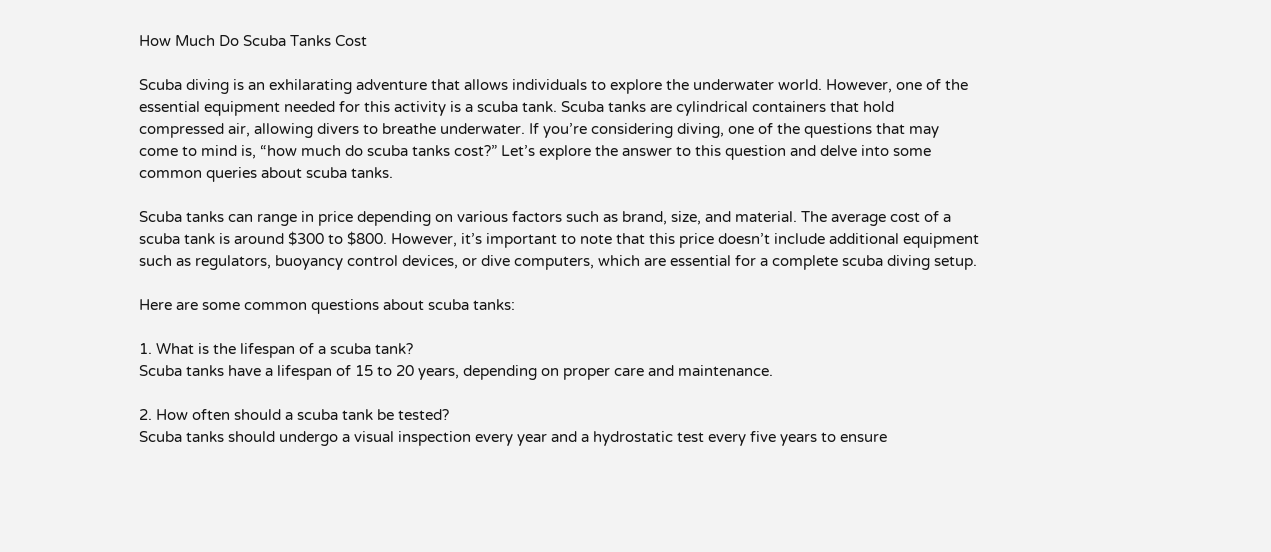How Much Do Scuba Tanks Cost

Scuba diving is an exhilarating adventure that allows individuals to explore the underwater world. However, one of the essential equipment needed for this activity is a scuba tank. Scuba tanks are cylindrical containers that hold compressed air, allowing divers to breathe underwater. If you’re considering diving, one of the questions that may come to mind is, “how much do scuba tanks cost?” Let’s explore the answer to this question and delve into some common queries about scuba tanks.

Scuba tanks can range in price depending on various factors such as brand, size, and material. The average cost of a scuba tank is around $300 to $800. However, it’s important to note that this price doesn’t include additional equipment such as regulators, buoyancy control devices, or dive computers, which are essential for a complete scuba diving setup.

Here are some common questions about scuba tanks:

1. What is the lifespan of a scuba tank?
Scuba tanks have a lifespan of 15 to 20 years, depending on proper care and maintenance.

2. How often should a scuba tank be tested?
Scuba tanks should undergo a visual inspection every year and a hydrostatic test every five years to ensure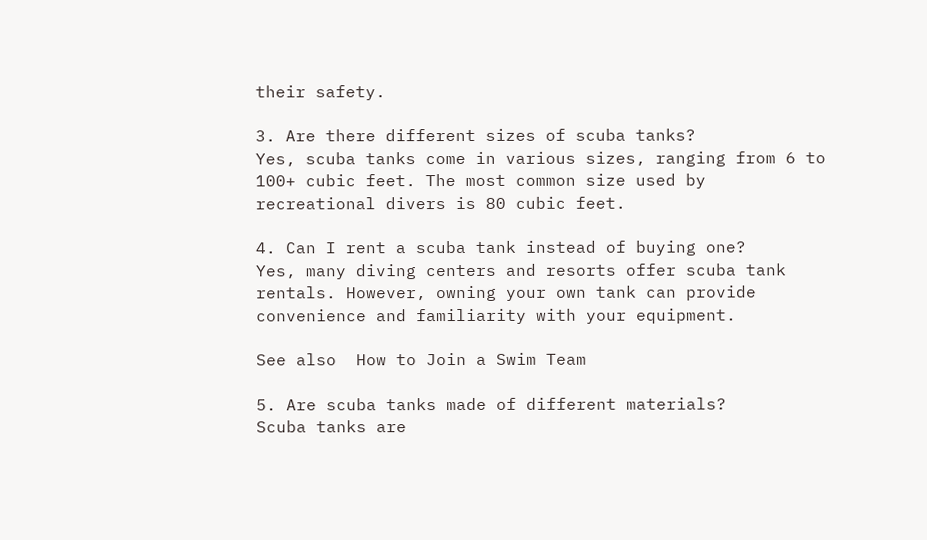their safety.

3. Are there different sizes of scuba tanks?
Yes, scuba tanks come in various sizes, ranging from 6 to 100+ cubic feet. The most common size used by recreational divers is 80 cubic feet.

4. Can I rent a scuba tank instead of buying one?
Yes, many diving centers and resorts offer scuba tank rentals. However, owning your own tank can provide convenience and familiarity with your equipment.

See also  How to Join a Swim Team

5. Are scuba tanks made of different materials?
Scuba tanks are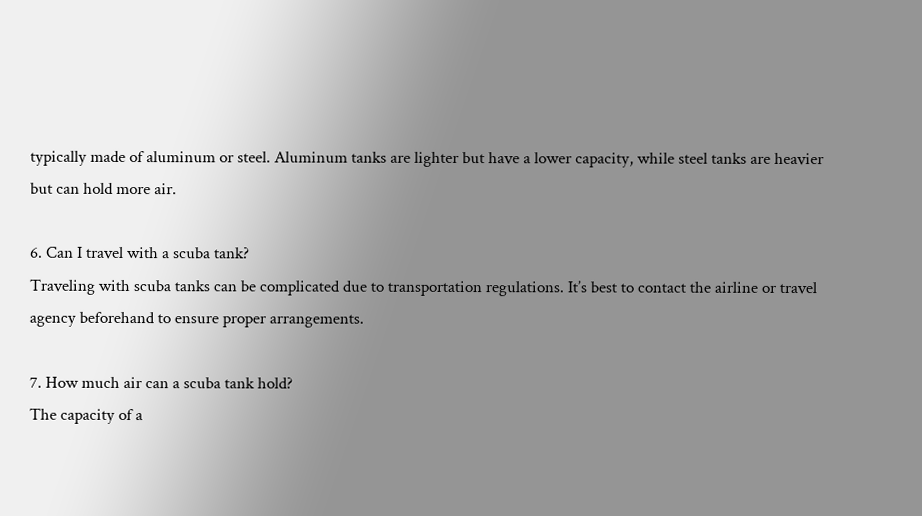typically made of aluminum or steel. Aluminum tanks are lighter but have a lower capacity, while steel tanks are heavier but can hold more air.

6. Can I travel with a scuba tank?
Traveling with scuba tanks can be complicated due to transportation regulations. It’s best to contact the airline or travel agency beforehand to ensure proper arrangements.

7. How much air can a scuba tank hold?
The capacity of a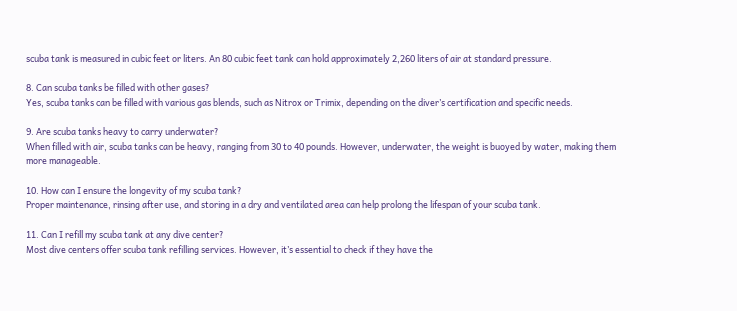scuba tank is measured in cubic feet or liters. An 80 cubic feet tank can hold approximately 2,260 liters of air at standard pressure.

8. Can scuba tanks be filled with other gases?
Yes, scuba tanks can be filled with various gas blends, such as Nitrox or Trimix, depending on the diver’s certification and specific needs.

9. Are scuba tanks heavy to carry underwater?
When filled with air, scuba tanks can be heavy, ranging from 30 to 40 pounds. However, underwater, the weight is buoyed by water, making them more manageable.

10. How can I ensure the longevity of my scuba tank?
Proper maintenance, rinsing after use, and storing in a dry and ventilated area can help prolong the lifespan of your scuba tank.

11. Can I refill my scuba tank at any dive center?
Most dive centers offer scuba tank refilling services. However, it’s essential to check if they have the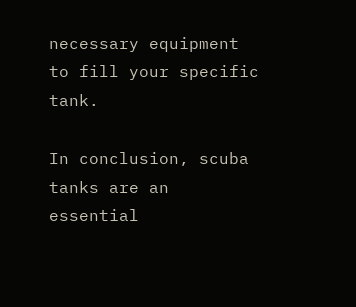necessary equipment to fill your specific tank.

In conclusion, scuba tanks are an essential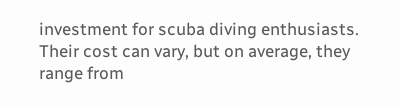investment for scuba diving enthusiasts. Their cost can vary, but on average, they range from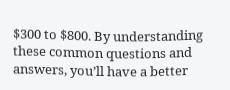$300 to $800. By understanding these common questions and answers, you’ll have a better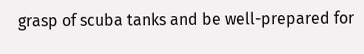grasp of scuba tanks and be well-prepared for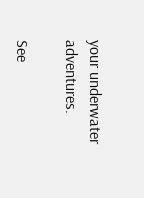your underwater adventures.

See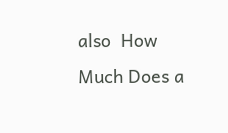also  How Much Does a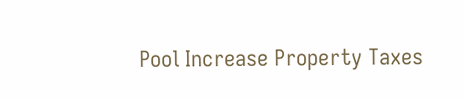Pool Increase Property Taxes